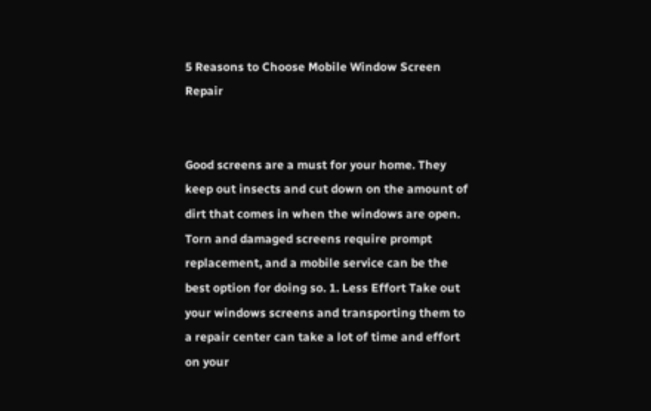5 Reasons to Choose Mobile Window Screen Repair


Good screens are a must for your home. They keep out insects and cut down on the amount of dirt that comes in when the windows are open. Torn and damaged screens require prompt replacement, and a mobile service can be the best option for doing so. 1. Less Effort Take out your windows screens and transporting them to a repair center can take a lot of time and effort on your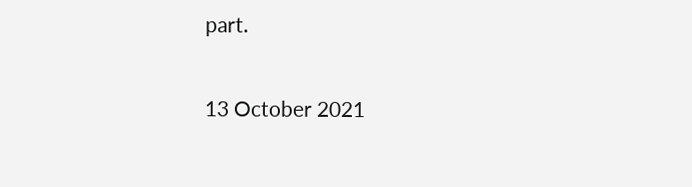part.

13 October 2021